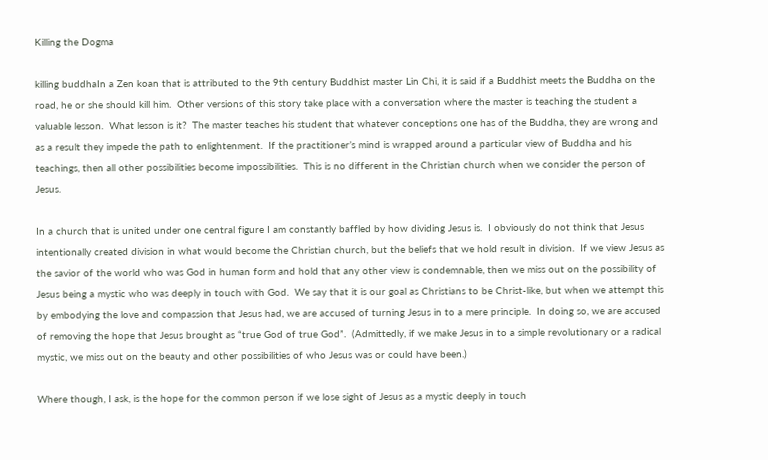Killing the Dogma

killing buddhaIn a Zen koan that is attributed to the 9th century Buddhist master Lin Chi, it is said if a Buddhist meets the Buddha on the road, he or she should kill him.  Other versions of this story take place with a conversation where the master is teaching the student a valuable lesson.  What lesson is it?  The master teaches his student that whatever conceptions one has of the Buddha, they are wrong and as a result they impede the path to enlightenment.  If the practitioner’s mind is wrapped around a particular view of Buddha and his teachings, then all other possibilities become impossibilities.  This is no different in the Christian church when we consider the person of Jesus.

In a church that is united under one central figure I am constantly baffled by how dividing Jesus is.  I obviously do not think that Jesus intentionally created division in what would become the Christian church, but the beliefs that we hold result in division.  If we view Jesus as the savior of the world who was God in human form and hold that any other view is condemnable, then we miss out on the possibility of Jesus being a mystic who was deeply in touch with God.  We say that it is our goal as Christians to be Christ-like, but when we attempt this by embodying the love and compassion that Jesus had, we are accused of turning Jesus in to a mere principle.  In doing so, we are accused of removing the hope that Jesus brought as “true God of true God”.  (Admittedly, if we make Jesus in to a simple revolutionary or a radical mystic, we miss out on the beauty and other possibilities of who Jesus was or could have been.)

Where though, I ask, is the hope for the common person if we lose sight of Jesus as a mystic deeply in touch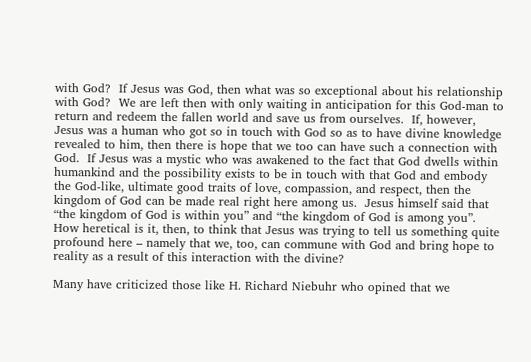with God?  If Jesus was God, then what was so exceptional about his relationship with God?  We are left then with only waiting in anticipation for this God-man to return and redeem the fallen world and save us from ourselves.  If, however, Jesus was a human who got so in touch with God so as to have divine knowledge revealed to him, then there is hope that we too can have such a connection with God.  If Jesus was a mystic who was awakened to the fact that God dwells within humankind and the possibility exists to be in touch with that God and embody the God-like, ultimate good traits of love, compassion, and respect, then the kingdom of God can be made real right here among us.  Jesus himself said that “the kingdom of God is within you” and “the kingdom of God is among you”.  How heretical is it, then, to think that Jesus was trying to tell us something quite profound here – namely that we, too, can commune with God and bring hope to reality as a result of this interaction with the divine?

Many have criticized those like H. Richard Niebuhr who opined that we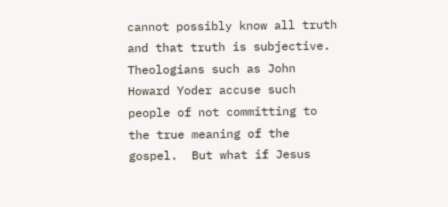cannot possibly know all truth and that truth is subjective.  Theologians such as John Howard Yoder accuse such people of not committing to the true meaning of the gospel.  But what if Jesus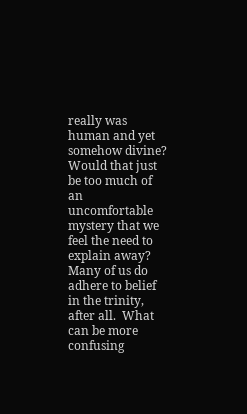really was human and yet somehow divine?  Would that just be too much of an uncomfortable mystery that we feel the need to explain away?  Many of us do adhere to belief in the trinity, after all.  What can be more confusing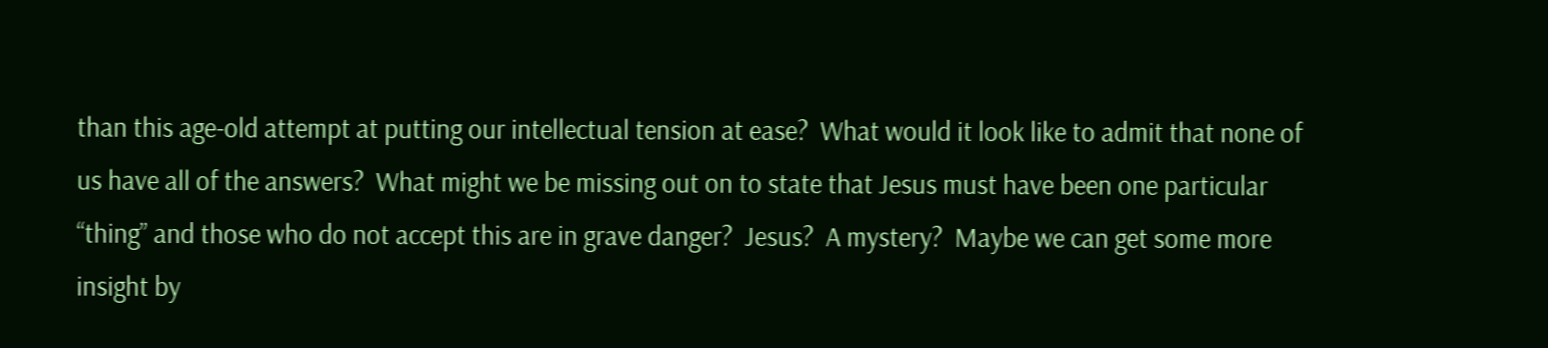than this age-old attempt at putting our intellectual tension at ease?  What would it look like to admit that none of us have all of the answers?  What might we be missing out on to state that Jesus must have been one particular “thing” and those who do not accept this are in grave danger?  Jesus?  A mystery?  Maybe we can get some more insight by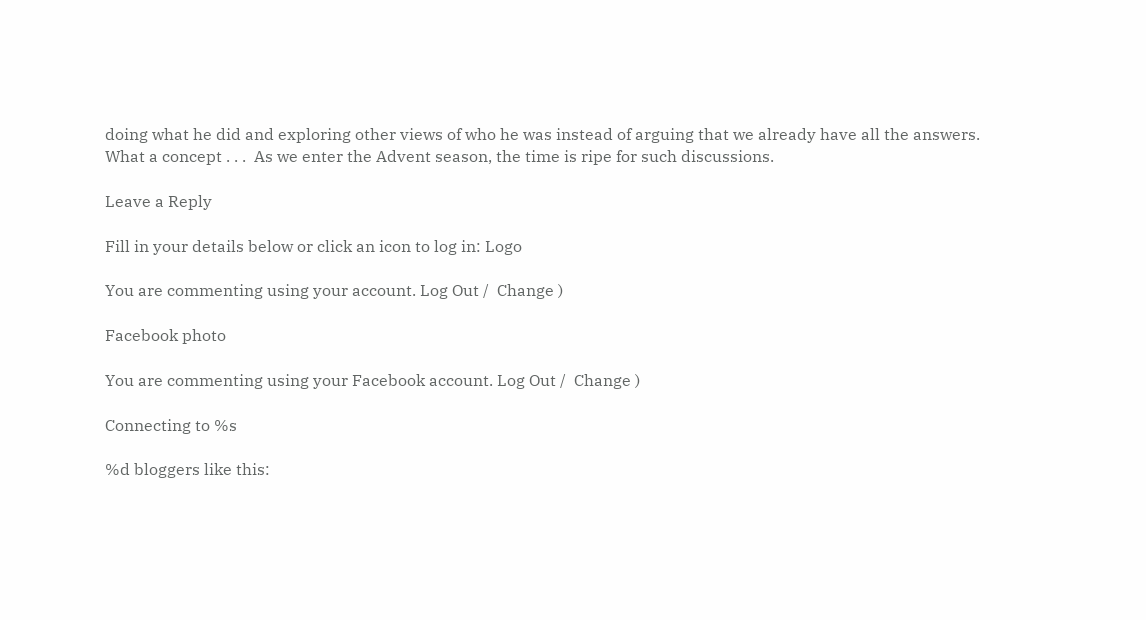doing what he did and exploring other views of who he was instead of arguing that we already have all the answers.  What a concept . . .  As we enter the Advent season, the time is ripe for such discussions.

Leave a Reply

Fill in your details below or click an icon to log in: Logo

You are commenting using your account. Log Out /  Change )

Facebook photo

You are commenting using your Facebook account. Log Out /  Change )

Connecting to %s

%d bloggers like this: